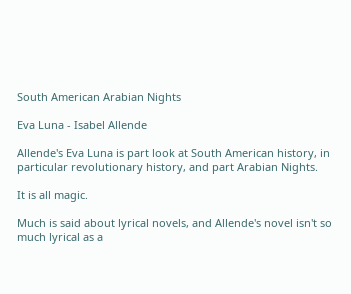South American Arabian Nights

Eva Luna - Isabel Allende

Allende's Eva Luna is part look at South American history, in particular revolutionary history, and part Arabian Nights.

It is all magic.

Much is said about lyrical novels, and Allende's novel isn't so much lyrical as a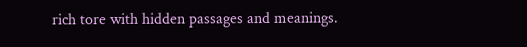rich tore with hidden passages and meanings.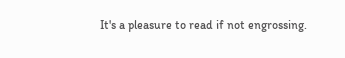It's a pleasure to read if not engrossing.